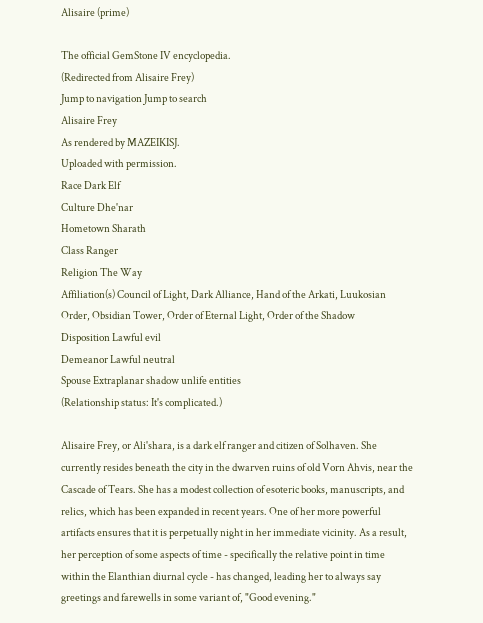Alisaire (prime)

The official GemStone IV encyclopedia.
(Redirected from Alisaire Frey)
Jump to navigation Jump to search
Alisaire Frey
As rendered by MAZEIKISJ.
Uploaded with permission.
Race Dark Elf
Culture Dhe'nar
Hometown Sharath
Class Ranger
Religion The Way
Affiliation(s) Council of Light, Dark Alliance, Hand of the Arkati, Luukosian Order, Obsidian Tower, Order of Eternal Light, Order of the Shadow
Disposition Lawful evil
Demeanor Lawful neutral
Spouse Extraplanar shadow unlife entities
(Relationship status: It's complicated.)

Alisaire Frey, or Ali'shara, is a dark elf ranger and citizen of Solhaven. She currently resides beneath the city in the dwarven ruins of old Vorn Ahvis, near the Cascade of Tears. She has a modest collection of esoteric books, manuscripts, and relics, which has been expanded in recent years. One of her more powerful artifacts ensures that it is perpetually night in her immediate vicinity. As a result, her perception of some aspects of time - specifically the relative point in time within the Elanthian diurnal cycle - has changed, leading her to always say greetings and farewells in some variant of, "Good evening."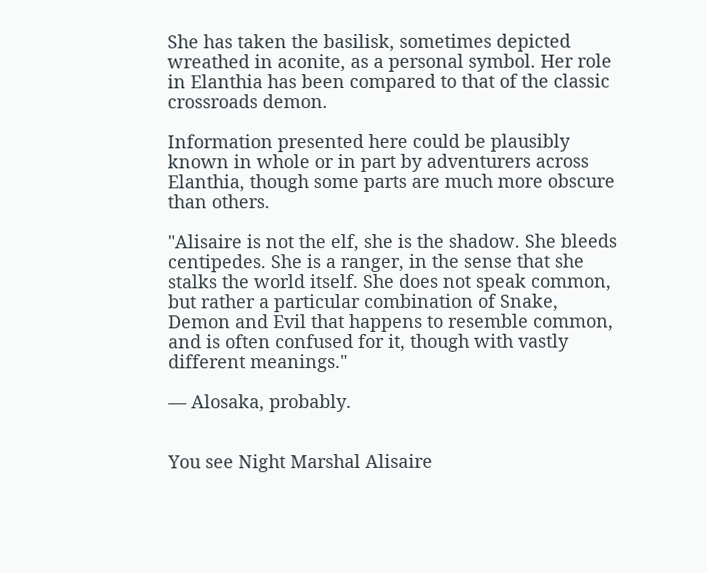She has taken the basilisk, sometimes depicted wreathed in aconite, as a personal symbol. Her role in Elanthia has been compared to that of the classic crossroads demon.

Information presented here could be plausibly known in whole or in part by adventurers across Elanthia, though some parts are much more obscure than others.

"Alisaire is not the elf, she is the shadow. She bleeds centipedes. She is a ranger, in the sense that she stalks the world itself. She does not speak common, but rather a particular combination of Snake, Demon and Evil that happens to resemble common, and is often confused for it, though with vastly different meanings."

— Alosaka, probably.


You see Night Marshal Alisaire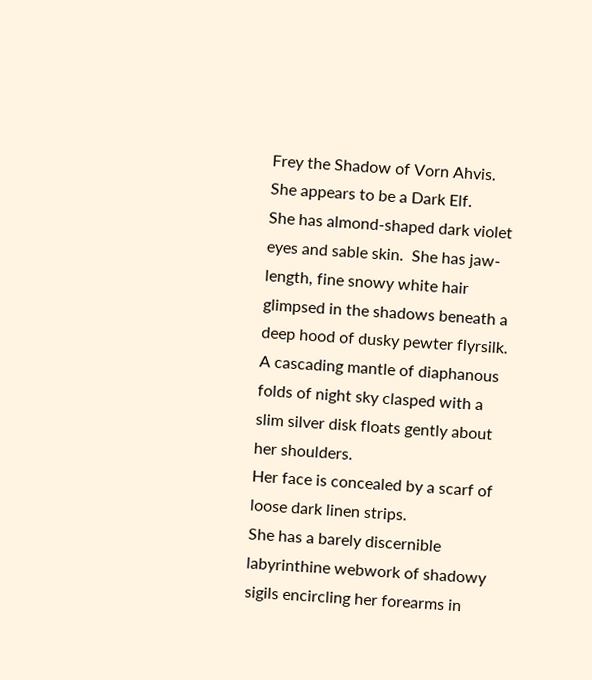Frey the Shadow of Vorn Ahvis.
She appears to be a Dark Elf.
She has almond-shaped dark violet eyes and sable skin.  She has jaw-length, fine snowy white hair glimpsed in the shadows beneath a deep hood of dusky pewter flyrsilk.  A cascading mantle of diaphanous folds of night sky clasped with a slim silver disk floats gently about her shoulders.
Her face is concealed by a scarf of loose dark linen strips.
She has a barely discernible labyrinthine webwork of shadowy sigils encircling her forearms in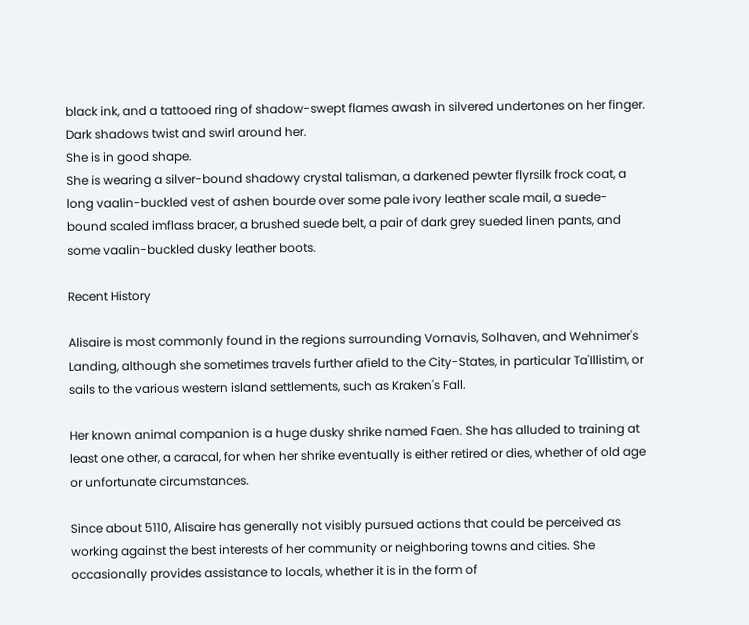black ink, and a tattooed ring of shadow-swept flames awash in silvered undertones on her finger.
Dark shadows twist and swirl around her.
She is in good shape.
She is wearing a silver-bound shadowy crystal talisman, a darkened pewter flyrsilk frock coat, a long vaalin-buckled vest of ashen bourde over some pale ivory leather scale mail, a suede-bound scaled imflass bracer, a brushed suede belt, a pair of dark grey sueded linen pants, and some vaalin-buckled dusky leather boots.

Recent History

Alisaire is most commonly found in the regions surrounding Vornavis, Solhaven, and Wehnimer's Landing, although she sometimes travels further afield to the City-States, in particular Ta'Illistim, or sails to the various western island settlements, such as Kraken's Fall.

Her known animal companion is a huge dusky shrike named Faen. She has alluded to training at least one other, a caracal, for when her shrike eventually is either retired or dies, whether of old age or unfortunate circumstances.

Since about 5110, Alisaire has generally not visibly pursued actions that could be perceived as working against the best interests of her community or neighboring towns and cities. She occasionally provides assistance to locals, whether it is in the form of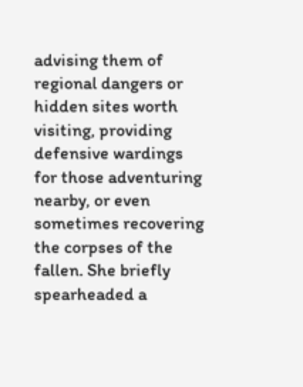advising them of regional dangers or hidden sites worth visiting, providing defensive wardings for those adventuring nearby, or even sometimes recovering the corpses of the fallen. She briefly spearheaded a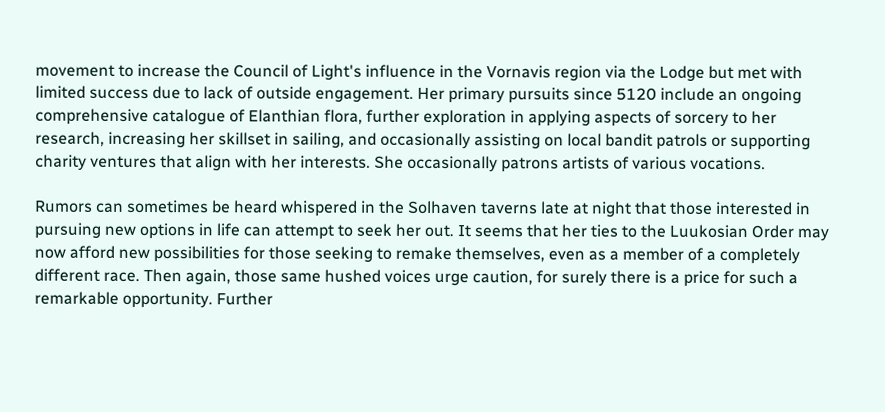movement to increase the Council of Light's influence in the Vornavis region via the Lodge but met with limited success due to lack of outside engagement. Her primary pursuits since 5120 include an ongoing comprehensive catalogue of Elanthian flora, further exploration in applying aspects of sorcery to her research, increasing her skillset in sailing, and occasionally assisting on local bandit patrols or supporting charity ventures that align with her interests. She occasionally patrons artists of various vocations.

Rumors can sometimes be heard whispered in the Solhaven taverns late at night that those interested in pursuing new options in life can attempt to seek her out. It seems that her ties to the Luukosian Order may now afford new possibilities for those seeking to remake themselves, even as a member of a completely different race. Then again, those same hushed voices urge caution, for surely there is a price for such a remarkable opportunity. Further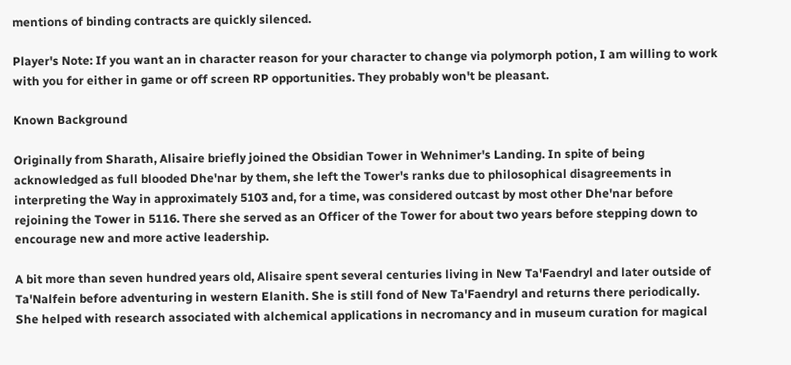mentions of binding contracts are quickly silenced.

Player's Note: If you want an in character reason for your character to change via polymorph potion, I am willing to work with you for either in game or off screen RP opportunities. They probably won't be pleasant.

Known Background

Originally from Sharath, Alisaire briefly joined the Obsidian Tower in Wehnimer's Landing. In spite of being acknowledged as full blooded Dhe'nar by them, she left the Tower's ranks due to philosophical disagreements in interpreting the Way in approximately 5103 and, for a time, was considered outcast by most other Dhe'nar before rejoining the Tower in 5116. There she served as an Officer of the Tower for about two years before stepping down to encourage new and more active leadership.

A bit more than seven hundred years old, Alisaire spent several centuries living in New Ta'Faendryl and later outside of Ta'Nalfein before adventuring in western Elanith. She is still fond of New Ta'Faendryl and returns there periodically. She helped with research associated with alchemical applications in necromancy and in museum curation for magical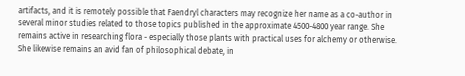artifacts, and it is remotely possible that Faendryl characters may recognize her name as a co-author in several minor studies related to those topics published in the approximate 4500-4800 year range. She remains active in researching flora - especially those plants with practical uses for alchemy or otherwise. She likewise remains an avid fan of philosophical debate, in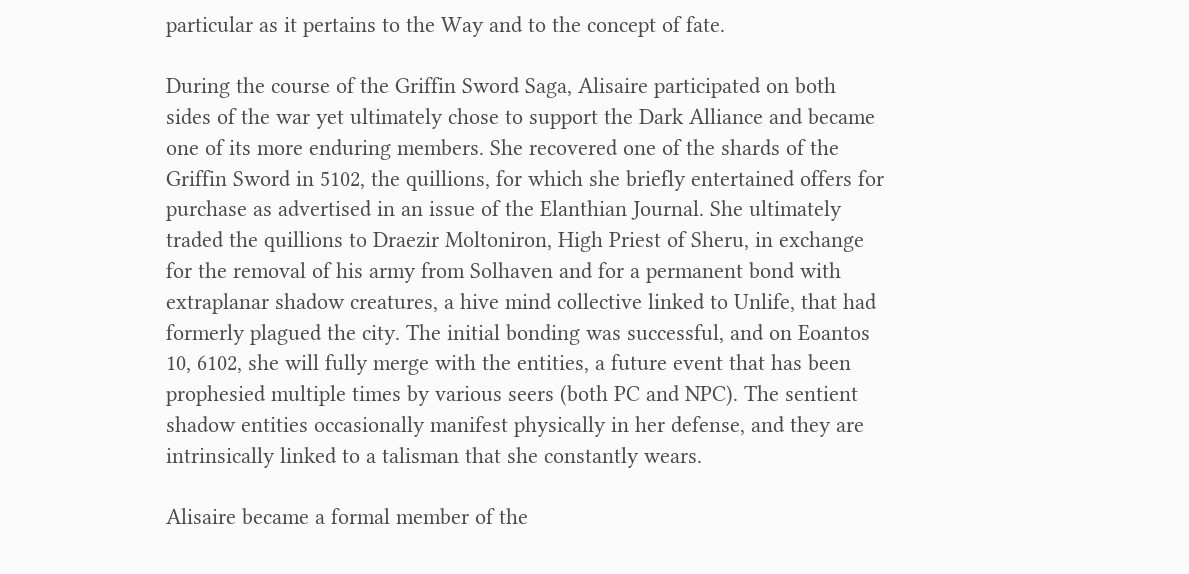particular as it pertains to the Way and to the concept of fate.

During the course of the Griffin Sword Saga, Alisaire participated on both sides of the war yet ultimately chose to support the Dark Alliance and became one of its more enduring members. She recovered one of the shards of the Griffin Sword in 5102, the quillions, for which she briefly entertained offers for purchase as advertised in an issue of the Elanthian Journal. She ultimately traded the quillions to Draezir Moltoniron, High Priest of Sheru, in exchange for the removal of his army from Solhaven and for a permanent bond with extraplanar shadow creatures, a hive mind collective linked to Unlife, that had formerly plagued the city. The initial bonding was successful, and on Eoantos 10, 6102, she will fully merge with the entities, a future event that has been prophesied multiple times by various seers (both PC and NPC). The sentient shadow entities occasionally manifest physically in her defense, and they are intrinsically linked to a talisman that she constantly wears.

Alisaire became a formal member of the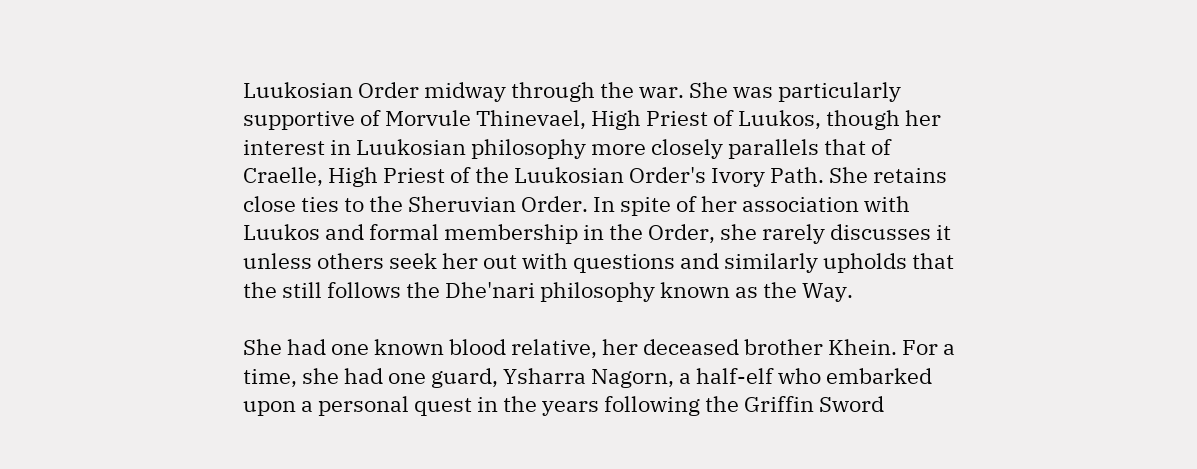Luukosian Order midway through the war. She was particularly supportive of Morvule Thinevael, High Priest of Luukos, though her interest in Luukosian philosophy more closely parallels that of Craelle, High Priest of the Luukosian Order's Ivory Path. She retains close ties to the Sheruvian Order. In spite of her association with Luukos and formal membership in the Order, she rarely discusses it unless others seek her out with questions and similarly upholds that the still follows the Dhe'nari philosophy known as the Way.

She had one known blood relative, her deceased brother Khein. For a time, she had one guard, Ysharra Nagorn, a half-elf who embarked upon a personal quest in the years following the Griffin Sword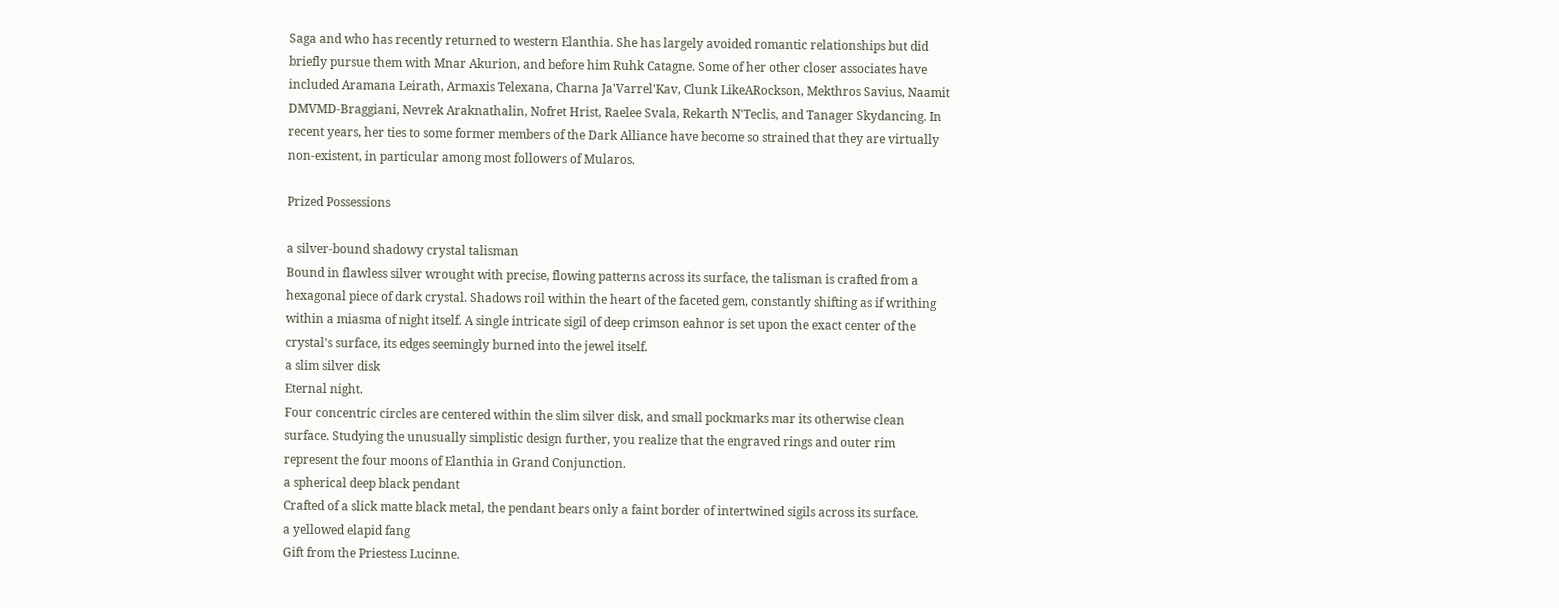Saga and who has recently returned to western Elanthia. She has largely avoided romantic relationships but did briefly pursue them with Mnar Akurion, and before him Ruhk Catagne. Some of her other closer associates have included Aramana Leirath, Armaxis Telexana, Charna Ja'Varrel'Kav, Clunk LikeARockson, Mekthros Savius, Naamit DMVMD-Braggiani, Nevrek Araknathalin, Nofret Hrist, Raelee Svala, Rekarth N'Teclis, and Tanager Skydancing. In recent years, her ties to some former members of the Dark Alliance have become so strained that they are virtually non-existent, in particular among most followers of Mularos.

Prized Possessions

a silver-bound shadowy crystal talisman
Bound in flawless silver wrought with precise, flowing patterns across its surface, the talisman is crafted from a hexagonal piece of dark crystal. Shadows roil within the heart of the faceted gem, constantly shifting as if writhing within a miasma of night itself. A single intricate sigil of deep crimson eahnor is set upon the exact center of the crystal's surface, its edges seemingly burned into the jewel itself.
a slim silver disk
Eternal night.
Four concentric circles are centered within the slim silver disk, and small pockmarks mar its otherwise clean surface. Studying the unusually simplistic design further, you realize that the engraved rings and outer rim represent the four moons of Elanthia in Grand Conjunction.
a spherical deep black pendant
Crafted of a slick matte black metal, the pendant bears only a faint border of intertwined sigils across its surface.
a yellowed elapid fang
Gift from the Priestess Lucinne.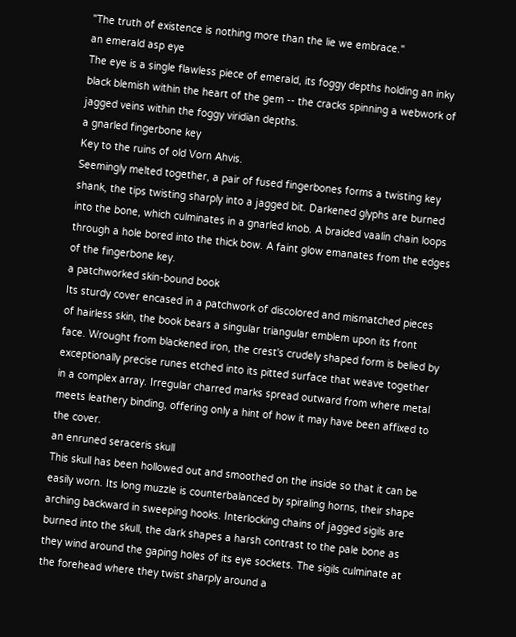"The truth of existence is nothing more than the lie we embrace."
an emerald asp eye
The eye is a single flawless piece of emerald, its foggy depths holding an inky black blemish within the heart of the gem -- the cracks spinning a webwork of jagged veins within the foggy viridian depths.
a gnarled fingerbone key
Key to the ruins of old Vorn Ahvis.
Seemingly melted together, a pair of fused fingerbones forms a twisting key shank, the tips twisting sharply into a jagged bit. Darkened glyphs are burned into the bone, which culminates in a gnarled knob. A braided vaalin chain loops through a hole bored into the thick bow. A faint glow emanates from the edges of the fingerbone key.
a patchworked skin-bound book
Its sturdy cover encased in a patchwork of discolored and mismatched pieces of hairless skin, the book bears a singular triangular emblem upon its front face. Wrought from blackened iron, the crest's crudely shaped form is belied by exceptionally precise runes etched into its pitted surface that weave together in a complex array. Irregular charred marks spread outward from where metal meets leathery binding, offering only a hint of how it may have been affixed to the cover.
an enruned seraceris skull
This skull has been hollowed out and smoothed on the inside so that it can be easily worn. Its long muzzle is counterbalanced by spiraling horns, their shape arching backward in sweeping hooks. Interlocking chains of jagged sigils are burned into the skull, the dark shapes a harsh contrast to the pale bone as they wind around the gaping holes of its eye sockets. The sigils culminate at the forehead where they twist sharply around a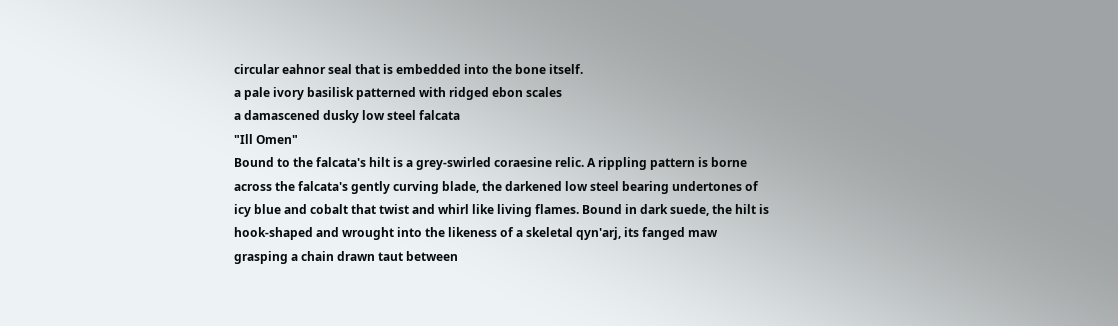circular eahnor seal that is embedded into the bone itself.
a pale ivory basilisk patterned with ridged ebon scales
a damascened dusky low steel falcata
"Ill Omen"
Bound to the falcata's hilt is a grey-swirled coraesine relic. A rippling pattern is borne across the falcata's gently curving blade, the darkened low steel bearing undertones of icy blue and cobalt that twist and whirl like living flames. Bound in dark suede, the hilt is hook-shaped and wrought into the likeness of a skeletal qyn'arj, its fanged maw grasping a chain drawn taut between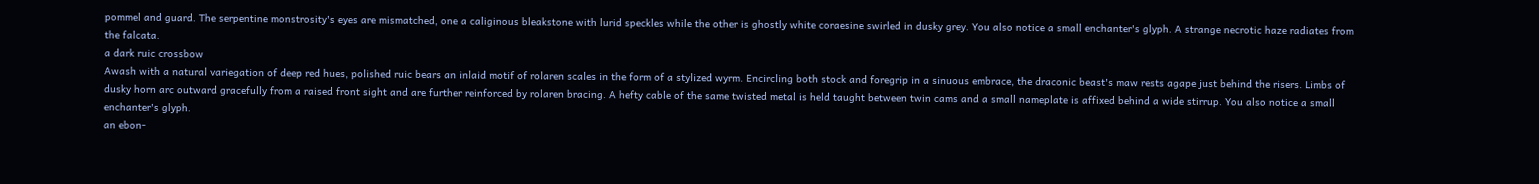pommel and guard. The serpentine monstrosity's eyes are mismatched, one a caliginous bleakstone with lurid speckles while the other is ghostly white coraesine swirled in dusky grey. You also notice a small enchanter's glyph. A strange necrotic haze radiates from the falcata.
a dark ruic crossbow
Awash with a natural variegation of deep red hues, polished ruic bears an inlaid motif of rolaren scales in the form of a stylized wyrm. Encircling both stock and foregrip in a sinuous embrace, the draconic beast's maw rests agape just behind the risers. Limbs of dusky horn arc outward gracefully from a raised front sight and are further reinforced by rolaren bracing. A hefty cable of the same twisted metal is held taught between twin cams and a small nameplate is affixed behind a wide stirrup. You also notice a small enchanter's glyph.
an ebon-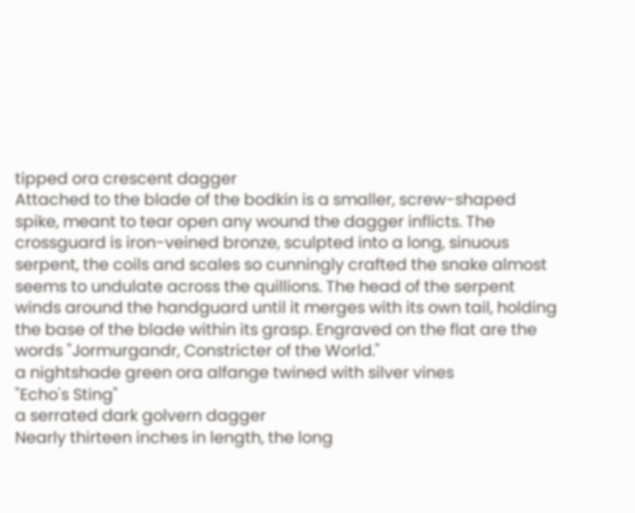tipped ora crescent dagger
Attached to the blade of the bodkin is a smaller, screw-shaped spike, meant to tear open any wound the dagger inflicts. The crossguard is iron-veined bronze, sculpted into a long, sinuous serpent, the coils and scales so cunningly crafted the snake almost seems to undulate across the quillions. The head of the serpent winds around the handguard until it merges with its own tail, holding the base of the blade within its grasp. Engraved on the flat are the words "Jormurgandr, Constricter of the World."
a nightshade green ora alfange twined with silver vines
"Echo's Sting"
a serrated dark golvern dagger
Nearly thirteen inches in length, the long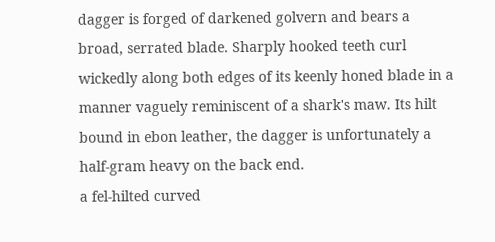dagger is forged of darkened golvern and bears a broad, serrated blade. Sharply hooked teeth curl wickedly along both edges of its keenly honed blade in a manner vaguely reminiscent of a shark's maw. Its hilt bound in ebon leather, the dagger is unfortunately a half-gram heavy on the back end.
a fel-hilted curved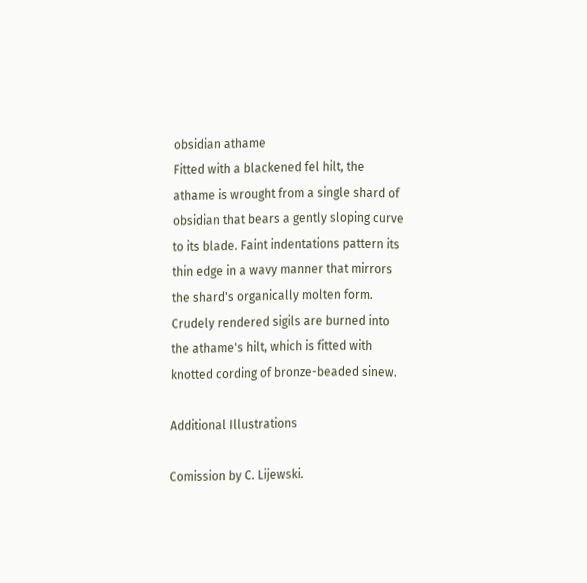obsidian athame
Fitted with a blackened fel hilt, the athame is wrought from a single shard of obsidian that bears a gently sloping curve to its blade. Faint indentations pattern its thin edge in a wavy manner that mirrors the shard's organically molten form. Crudely rendered sigils are burned into the athame's hilt, which is fitted with knotted cording of bronze-beaded sinew.

Additional Illustrations

Comission by C. Lijewski.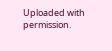Uploaded with permission.